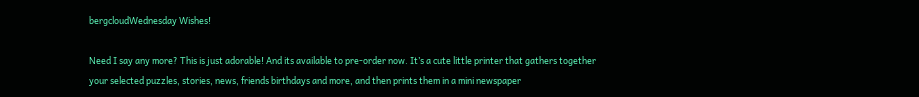bergcloudWednesday Wishes!

Need I say any more? This is just adorable! And its available to pre-order now. It’s a cute little printer that gathers together your selected puzzles, stories, news, friends birthdays and more, and then prints them in a mini newspaper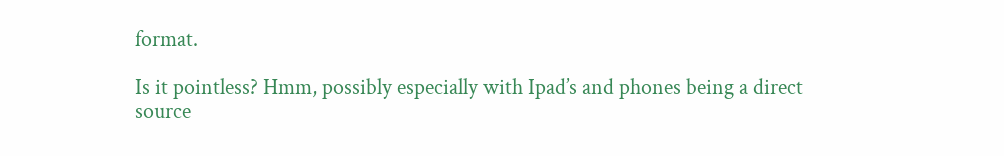format.

Is it pointless? Hmm, possibly especially with Ipad’s and phones being a direct source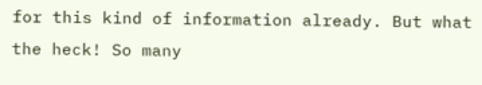for this kind of information already. But what the heck! So many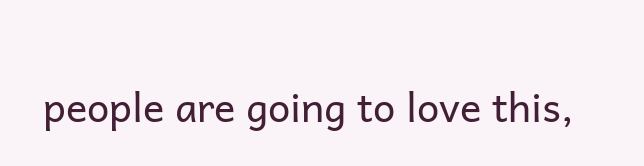people are going to love this,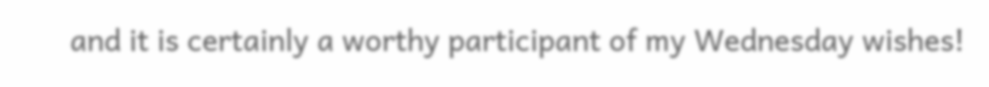and it is certainly a worthy participant of my Wednesday wishes!